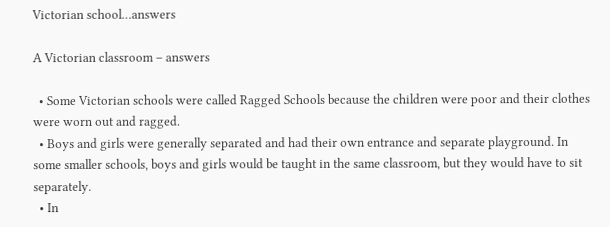Victorian school…answers

A Victorian classroom – answers

  • Some Victorian schools were called Ragged Schools because the children were poor and their clothes were worn out and ragged.
  • Boys and girls were generally separated and had their own entrance and separate playground. In some smaller schools, boys and girls would be taught in the same classroom, but they would have to sit separately.
  • In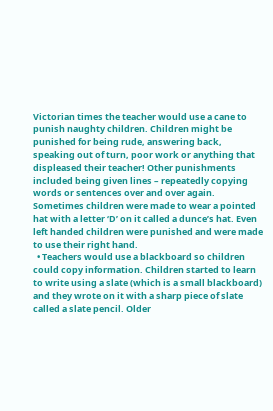Victorian times the teacher would use a cane to punish naughty children. Children might be punished for being rude, answering back, speaking out of turn, poor work or anything that displeased their teacher! Other punishments included being given lines – repeatedly copying words or sentences over and over again. Sometimes children were made to wear a pointed hat with a letter ‘D’ on it called a dunce’s hat. Even left handed children were punished and were made to use their right hand.
  • Teachers would use a blackboard so children could copy information. Children started to learn to write using a slate (which is a small blackboard) and they wrote on it with a sharp piece of slate called a slate pencil. Older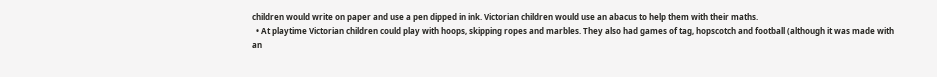children would write on paper and use a pen dipped in ink. Victorian children would use an abacus to help them with their maths.
  • At playtime Victorian children could play with hoops, skipping ropes and marbles. They also had games of tag, hopscotch and football (although it was made with an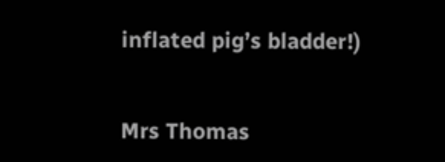inflated pig’s bladder!)


Mrs Thomas